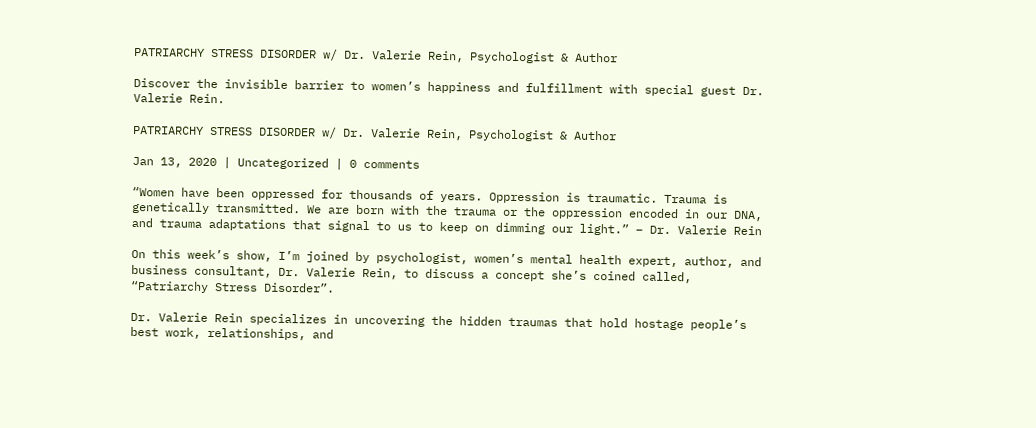PATRIARCHY STRESS DISORDER w/ Dr. Valerie Rein, Psychologist & Author

Discover the invisible barrier to women’s happiness and fulfillment with special guest Dr. Valerie Rein.

PATRIARCHY STRESS DISORDER w/ Dr. Valerie Rein, Psychologist & Author

Jan 13, 2020 | Uncategorized | 0 comments

“Women have been oppressed for thousands of years. Oppression is traumatic. Trauma is genetically transmitted. We are born with the trauma or the oppression encoded in our DNA, and trauma adaptations that signal to us to keep on dimming our light.” – Dr. Valerie Rein

On this week’s show, I’m joined by psychologist, women’s mental health expert, author, and business consultant, Dr. Valerie Rein, to discuss a concept she’s coined called, “Patriarchy Stress Disorder”.

Dr. Valerie Rein specializes in uncovering the hidden traumas that hold hostage people’s best work, relationships, and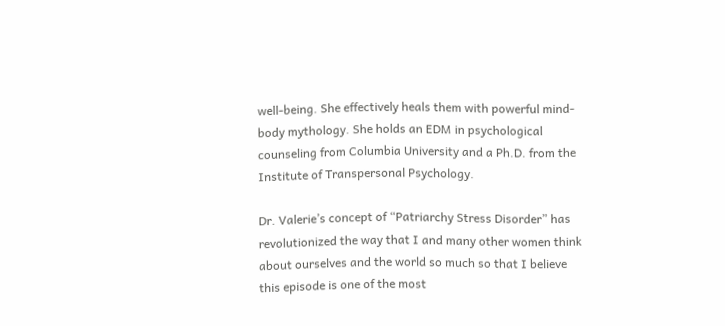well-being. She effectively heals them with powerful mind-body mythology. She holds an EDM in psychological counseling from Columbia University and a Ph.D. from the Institute of Transpersonal Psychology.

Dr. Valerie’s concept of “Patriarchy Stress Disorder” has revolutionized the way that I and many other women think about ourselves and the world so much so that I believe this episode is one of the most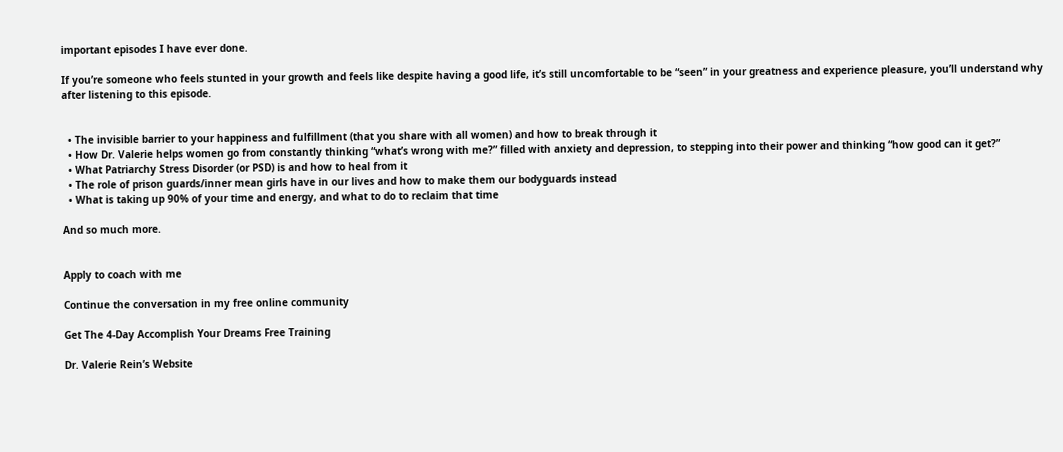important episodes I have ever done.

If you’re someone who feels stunted in your growth and feels like despite having a good life, it’s still uncomfortable to be “seen” in your greatness and experience pleasure, you’ll understand why after listening to this episode.


  • The invisible barrier to your happiness and fulfillment (that you share with all women) and how to break through it
  • How Dr. Valerie helps women go from constantly thinking “what’s wrong with me?” filled with anxiety and depression, to stepping into their power and thinking “how good can it get?”
  • What Patriarchy Stress Disorder (or PSD) is and how to heal from it
  • The role of prison guards/inner mean girls have in our lives and how to make them our bodyguards instead
  • What is taking up 90% of your time and energy, and what to do to reclaim that time

And so much more.


Apply to coach with me

Continue the conversation in my free online community

Get The 4-Day Accomplish Your Dreams Free Training

Dr. Valerie Rein’s Website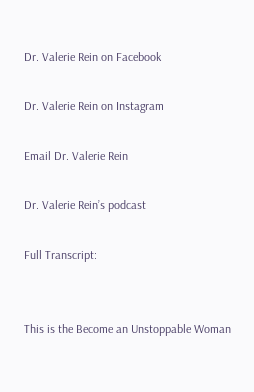Dr. Valerie Rein on Facebook

Dr. Valerie Rein on Instagram

Email Dr. Valerie Rein

Dr. Valerie Rein’s podcast

Full Transcript:


This is the Become an Unstoppable Woman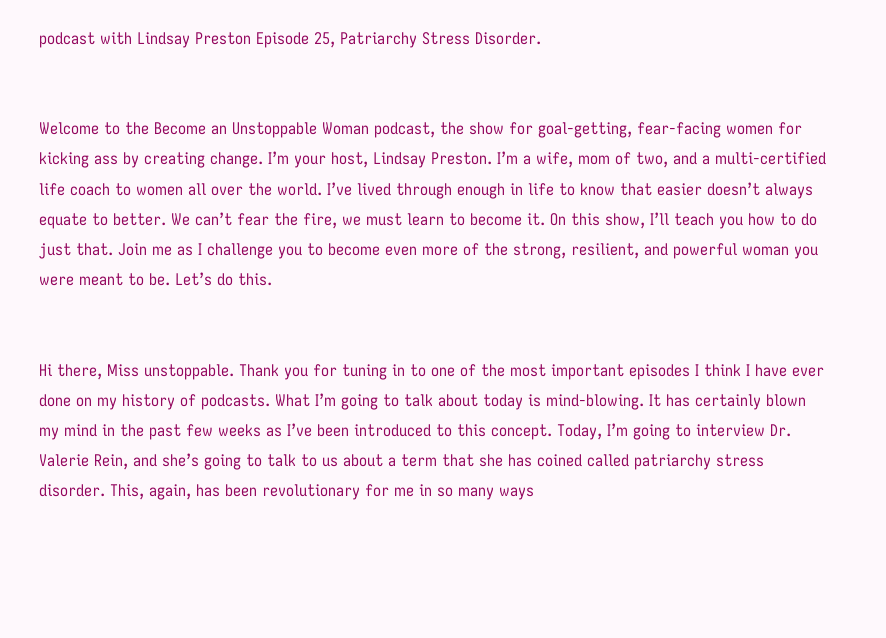podcast with Lindsay Preston Episode 25, Patriarchy Stress Disorder.


Welcome to the Become an Unstoppable Woman podcast, the show for goal-getting, fear-facing women for kicking ass by creating change. I’m your host, Lindsay Preston. I’m a wife, mom of two, and a multi-certified life coach to women all over the world. I’ve lived through enough in life to know that easier doesn’t always equate to better. We can’t fear the fire, we must learn to become it. On this show, I’ll teach you how to do just that. Join me as I challenge you to become even more of the strong, resilient, and powerful woman you were meant to be. Let’s do this.


Hi there, Miss unstoppable. Thank you for tuning in to one of the most important episodes I think I have ever done on my history of podcasts. What I’m going to talk about today is mind-blowing. It has certainly blown my mind in the past few weeks as I’ve been introduced to this concept. Today, I’m going to interview Dr. Valerie Rein, and she’s going to talk to us about a term that she has coined called patriarchy stress disorder. This, again, has been revolutionary for me in so many ways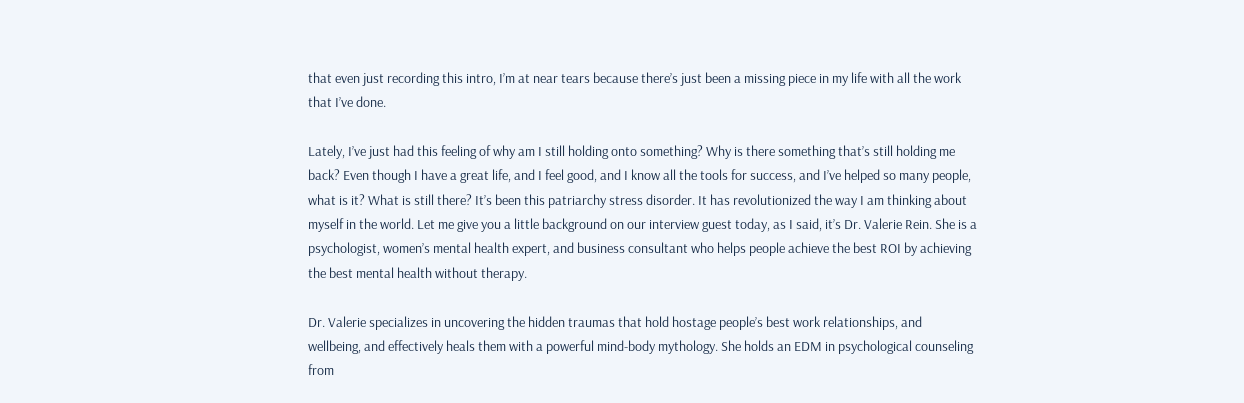that even just recording this intro, I’m at near tears because there’s just been a missing piece in my life with all the work that I’ve done.

Lately, I’ve just had this feeling of why am I still holding onto something? Why is there something that’s still holding me back? Even though I have a great life, and I feel good, and I know all the tools for success, and I’ve helped so many people, what is it? What is still there? It’s been this patriarchy stress disorder. It has revolutionized the way I am thinking about myself in the world. Let me give you a little background on our interview guest today, as I said, it’s Dr. Valerie Rein. She is a psychologist, women’s mental health expert, and business consultant who helps people achieve the best ROI by achieving the best mental health without therapy.

Dr. Valerie specializes in uncovering the hidden traumas that hold hostage people’s best work relationships, and wellbeing, and effectively heals them with a powerful mind-body mythology. She holds an EDM in psychological counseling from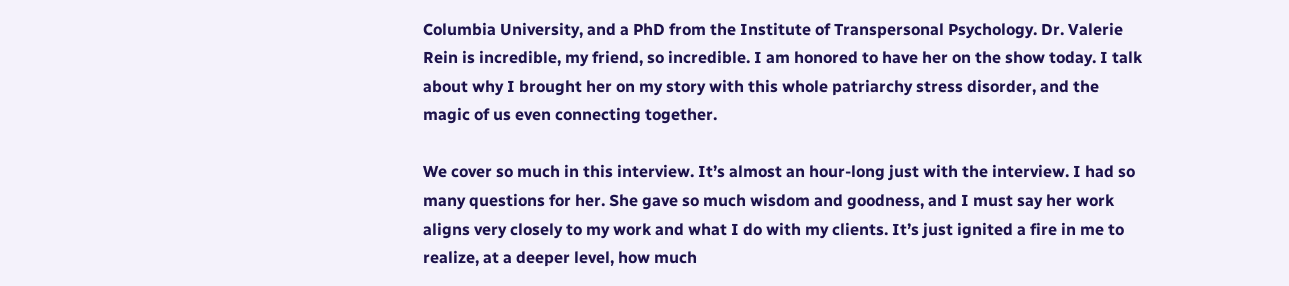Columbia University, and a PhD from the Institute of Transpersonal Psychology. Dr. Valerie Rein is incredible, my friend, so incredible. I am honored to have her on the show today. I talk about why I brought her on my story with this whole patriarchy stress disorder, and the magic of us even connecting together.

We cover so much in this interview. It’s almost an hour-long just with the interview. I had so many questions for her. She gave so much wisdom and goodness, and I must say her work aligns very closely to my work and what I do with my clients. It’s just ignited a fire in me to realize, at a deeper level, how much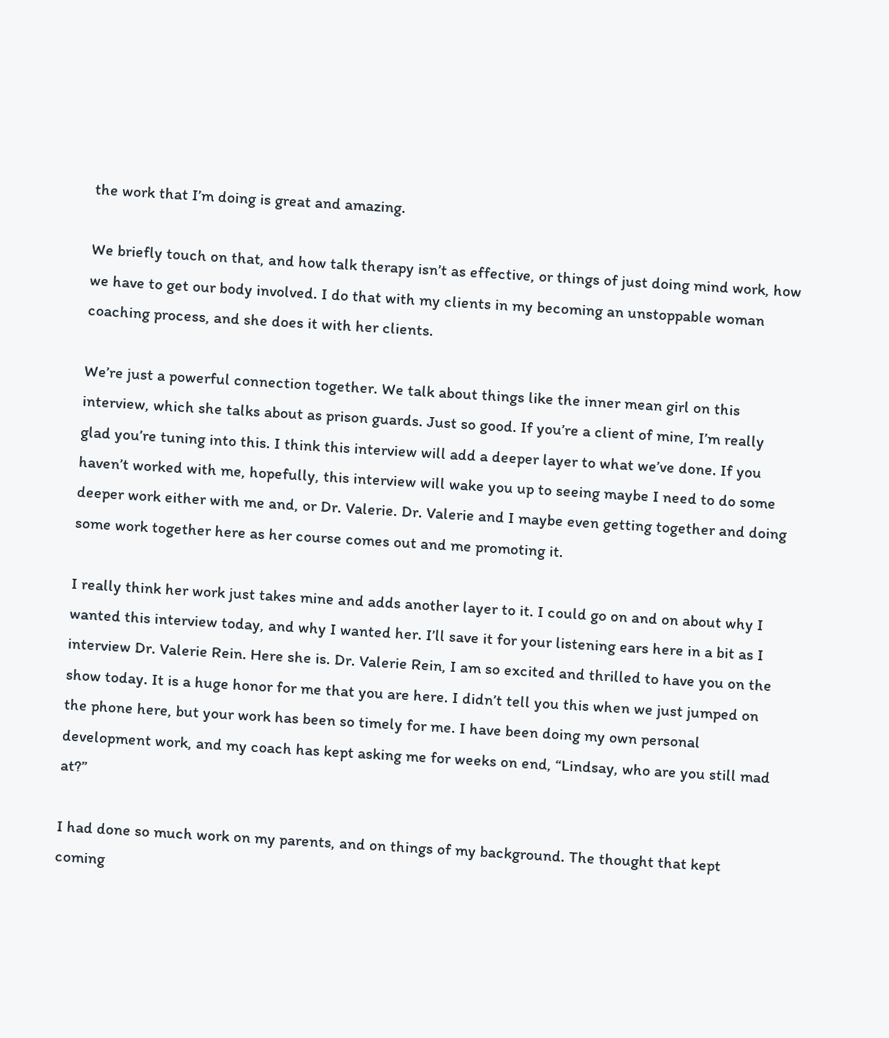the work that I’m doing is great and amazing.

We briefly touch on that, and how talk therapy isn’t as effective, or things of just doing mind work, how we have to get our body involved. I do that with my clients in my becoming an unstoppable woman coaching process, and she does it with her clients.

We’re just a powerful connection together. We talk about things like the inner mean girl on this interview, which she talks about as prison guards. Just so good. If you’re a client of mine, I’m really glad you’re tuning into this. I think this interview will add a deeper layer to what we’ve done. If you haven’t worked with me, hopefully, this interview will wake you up to seeing maybe I need to do some deeper work either with me and, or Dr. Valerie. Dr. Valerie and I maybe even getting together and doing some work together here as her course comes out and me promoting it.

I really think her work just takes mine and adds another layer to it. I could go on and on about why I wanted this interview today, and why I wanted her. I’ll save it for your listening ears here in a bit as I interview Dr. Valerie Rein. Here she is. Dr. Valerie Rein, I am so excited and thrilled to have you on the show today. It is a huge honor for me that you are here. I didn’t tell you this when we just jumped on the phone here, but your work has been so timely for me. I have been doing my own personal development work, and my coach has kept asking me for weeks on end, “Lindsay, who are you still mad at?”

I had done so much work on my parents, and on things of my background. The thought that kept coming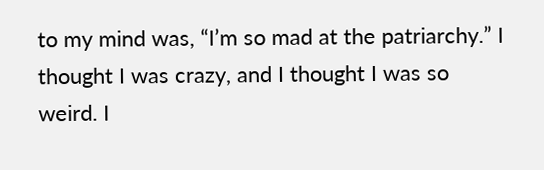to my mind was, “I’m so mad at the patriarchy.” I thought I was crazy, and I thought I was so weird. I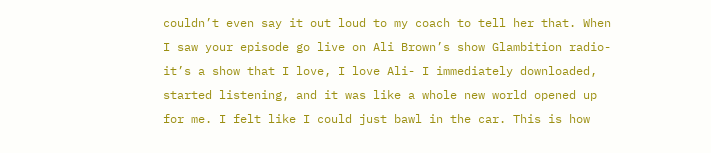couldn’t even say it out loud to my coach to tell her that. When I saw your episode go live on Ali Brown’s show Glambition radio- it’s a show that I love, I love Ali- I immediately downloaded, started listening, and it was like a whole new world opened up for me. I felt like I could just bawl in the car. This is how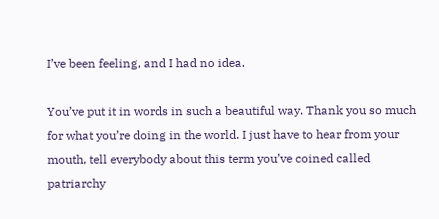I’ve been feeling, and I had no idea.

You’ve put it in words in such a beautiful way. Thank you so much for what you’re doing in the world. I just have to hear from your mouth, tell everybody about this term you’ve coined called patriarchy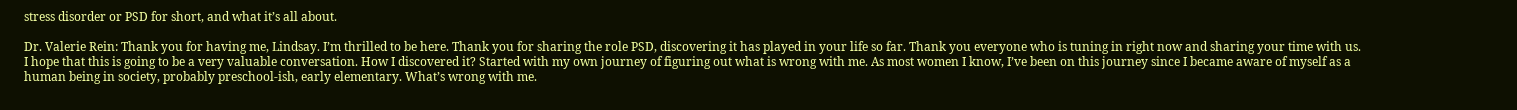stress disorder or PSD for short, and what it’s all about.

Dr. Valerie Rein: Thank you for having me, Lindsay. I’m thrilled to be here. Thank you for sharing the role PSD, discovering it has played in your life so far. Thank you everyone who is tuning in right now and sharing your time with us. I hope that this is going to be a very valuable conversation. How I discovered it? Started with my own journey of figuring out what is wrong with me. As most women I know, I’ve been on this journey since I became aware of myself as a human being in society, probably preschool-ish, early elementary. What’s wrong with me.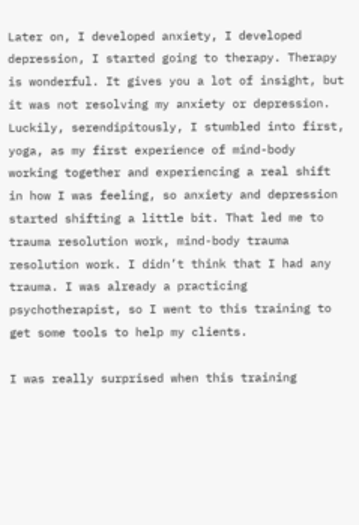Later on, I developed anxiety, I developed depression, I started going to therapy. Therapy is wonderful. It gives you a lot of insight, but it was not resolving my anxiety or depression. Luckily, serendipitously, I stumbled into first, yoga, as my first experience of mind-body working together and experiencing a real shift in how I was feeling, so anxiety and depression started shifting a little bit. That led me to trauma resolution work, mind-body trauma resolution work. I didn’t think that I had any trauma. I was already a practicing psychotherapist, so I went to this training to get some tools to help my clients.

I was really surprised when this training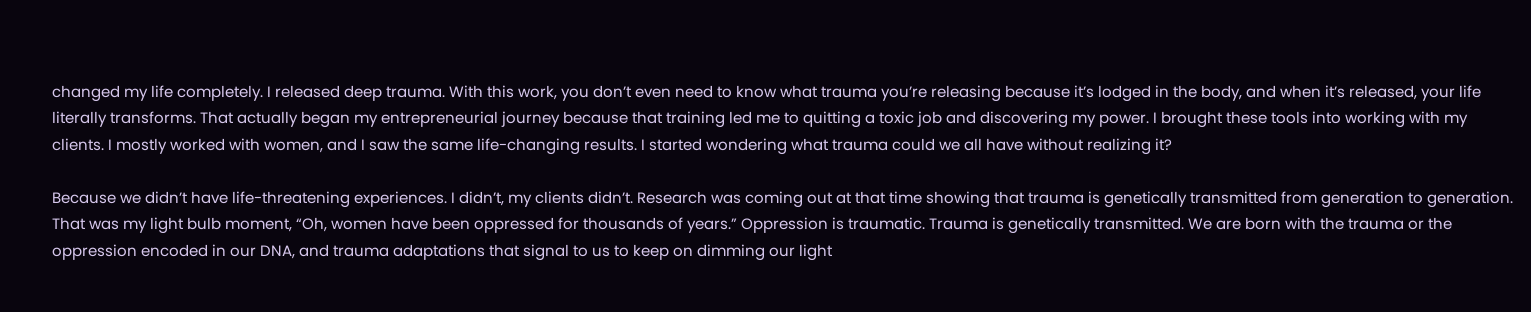changed my life completely. I released deep trauma. With this work, you don’t even need to know what trauma you’re releasing because it’s lodged in the body, and when it’s released, your life literally transforms. That actually began my entrepreneurial journey because that training led me to quitting a toxic job and discovering my power. I brought these tools into working with my clients. I mostly worked with women, and I saw the same life-changing results. I started wondering what trauma could we all have without realizing it?

Because we didn’t have life-threatening experiences. I didn’t, my clients didn’t. Research was coming out at that time showing that trauma is genetically transmitted from generation to generation. That was my light bulb moment, “Oh, women have been oppressed for thousands of years.” Oppression is traumatic. Trauma is genetically transmitted. We are born with the trauma or the oppression encoded in our DNA, and trauma adaptations that signal to us to keep on dimming our light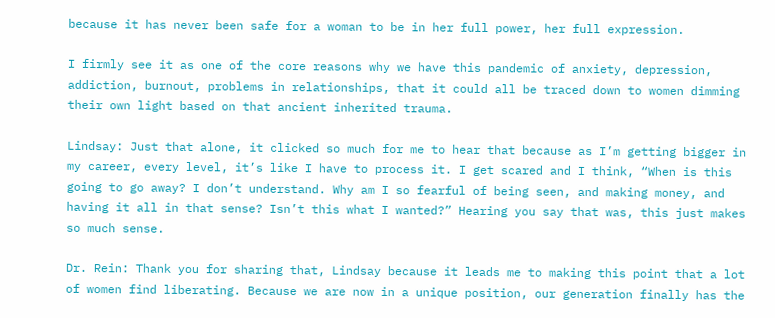because it has never been safe for a woman to be in her full power, her full expression.

I firmly see it as one of the core reasons why we have this pandemic of anxiety, depression, addiction, burnout, problems in relationships, that it could all be traced down to women dimming their own light based on that ancient inherited trauma.

Lindsay: Just that alone, it clicked so much for me to hear that because as I’m getting bigger in my career, every level, it’s like I have to process it. I get scared and I think, “When is this going to go away? I don’t understand. Why am I so fearful of being seen, and making money, and having it all in that sense? Isn’t this what I wanted?” Hearing you say that was, this just makes so much sense.

Dr. Rein: Thank you for sharing that, Lindsay because it leads me to making this point that a lot of women find liberating. Because we are now in a unique position, our generation finally has the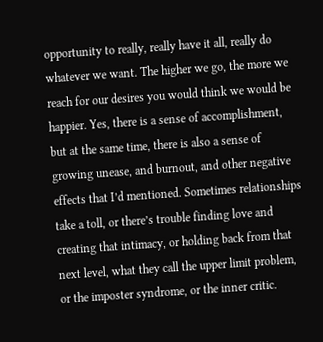opportunity to really, really have it all, really do whatever we want. The higher we go, the more we reach for our desires you would think we would be happier. Yes, there is a sense of accomplishment, but at the same time, there is also a sense of growing unease, and burnout, and other negative effects that I’d mentioned. Sometimes relationships take a toll, or there’s trouble finding love and creating that intimacy, or holding back from that next level, what they call the upper limit problem, or the imposter syndrome, or the inner critic.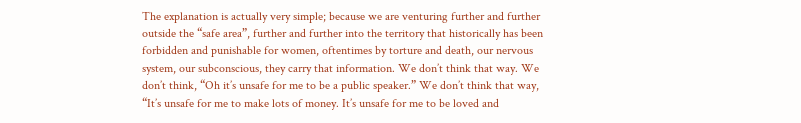The explanation is actually very simple; because we are venturing further and further outside the “safe area”, further and further into the territory that historically has been forbidden and punishable for women, oftentimes by torture and death, our nervous system, our subconscious, they carry that information. We don’t think that way. We don’t think, “Oh it’s unsafe for me to be a public speaker.” We don’t think that way, “It’s unsafe for me to make lots of money. It’s unsafe for me to be loved and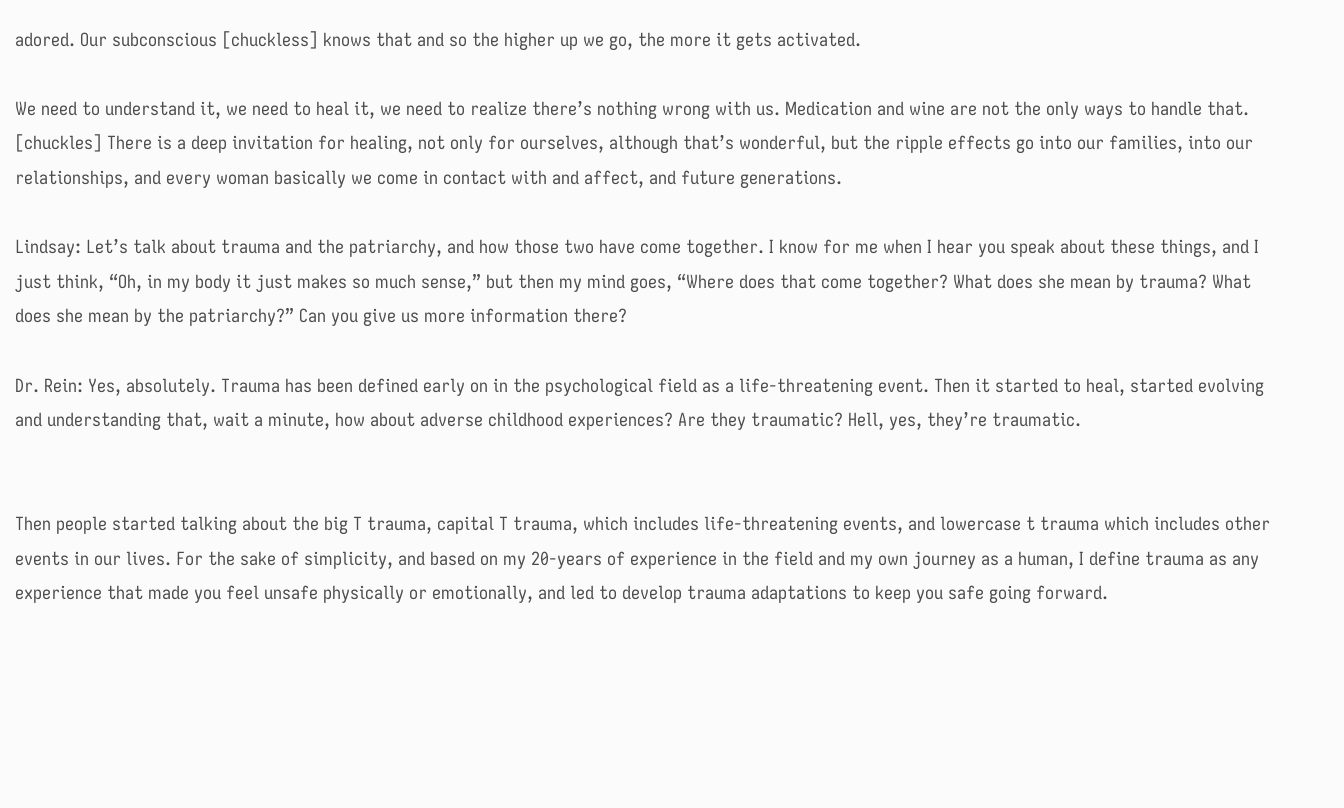adored. Our subconscious [chuckless] knows that and so the higher up we go, the more it gets activated.

We need to understand it, we need to heal it, we need to realize there’s nothing wrong with us. Medication and wine are not the only ways to handle that. [chuckles] There is a deep invitation for healing, not only for ourselves, although that’s wonderful, but the ripple effects go into our families, into our relationships, and every woman basically we come in contact with and affect, and future generations.

Lindsay: Let’s talk about trauma and the patriarchy, and how those two have come together. I know for me when I hear you speak about these things, and I just think, “Oh, in my body it just makes so much sense,” but then my mind goes, “Where does that come together? What does she mean by trauma? What does she mean by the patriarchy?” Can you give us more information there?

Dr. Rein: Yes, absolutely. Trauma has been defined early on in the psychological field as a life-threatening event. Then it started to heal, started evolving and understanding that, wait a minute, how about adverse childhood experiences? Are they traumatic? Hell, yes, they’re traumatic.


Then people started talking about the big T trauma, capital T trauma, which includes life-threatening events, and lowercase t trauma which includes other events in our lives. For the sake of simplicity, and based on my 20-years of experience in the field and my own journey as a human, I define trauma as any experience that made you feel unsafe physically or emotionally, and led to develop trauma adaptations to keep you safe going forward.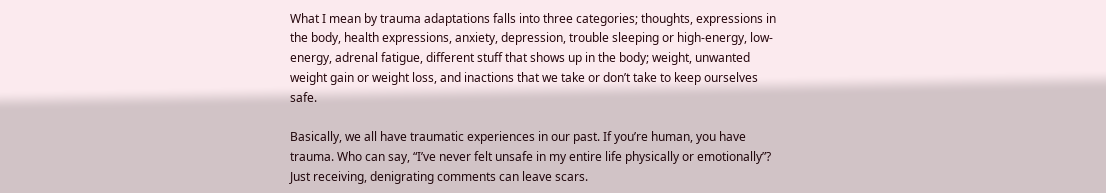What I mean by trauma adaptations falls into three categories; thoughts, expressions in the body, health expressions, anxiety, depression, trouble sleeping or high-energy, low-energy, adrenal fatigue, different stuff that shows up in the body; weight, unwanted weight gain or weight loss, and inactions that we take or don’t take to keep ourselves safe.

Basically, we all have traumatic experiences in our past. If you’re human, you have trauma. Who can say, “I’ve never felt unsafe in my entire life physically or emotionally”? Just receiving, denigrating comments can leave scars.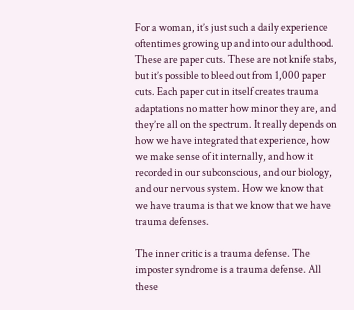For a woman, it’s just such a daily experience oftentimes growing up and into our adulthood. These are paper cuts. These are not knife stabs, but it’s possible to bleed out from 1,000 paper cuts. Each paper cut in itself creates trauma adaptations no matter how minor they are, and they’re all on the spectrum. It really depends on how we have integrated that experience, how we make sense of it internally, and how it recorded in our subconscious, and our biology, and our nervous system. How we know that we have trauma is that we know that we have trauma defenses.

The inner critic is a trauma defense. The imposter syndrome is a trauma defense. All these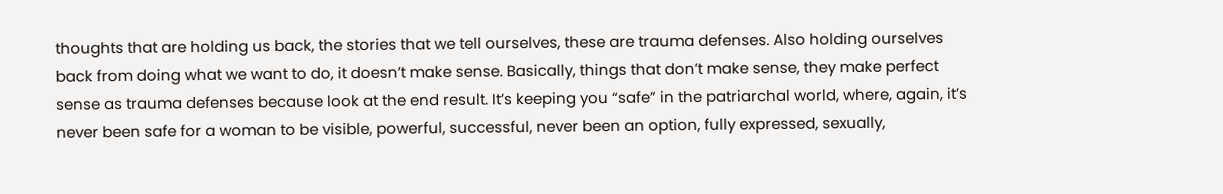thoughts that are holding us back, the stories that we tell ourselves, these are trauma defenses. Also holding ourselves back from doing what we want to do, it doesn’t make sense. Basically, things that don’t make sense, they make perfect sense as trauma defenses because look at the end result. It’s keeping you “safe” in the patriarchal world, where, again, it’s never been safe for a woman to be visible, powerful, successful, never been an option, fully expressed, sexually,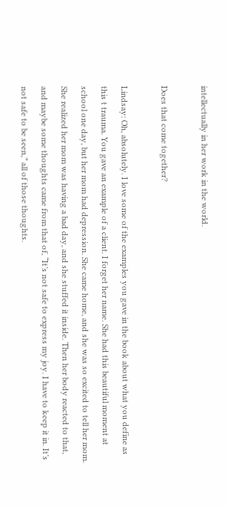intellectually in her work in the world.

Does that come together?

Lindsay: Oh, absolutely. I love some of the examples you gave in the book about what you define as this t trauma. You gave an example of a client. I forget her name. She had this beautiful moment at school one day, but her mom had depression. She came home, and she was so excited to tell her mom. She realized her mom was having a bad day, and she stuffed it inside. Then her body reacted to that, and maybe some thoughts came from that of, “It’s not safe to express my joy. I have to keep it in. It’s not safe to be seen,” all of those thoughts.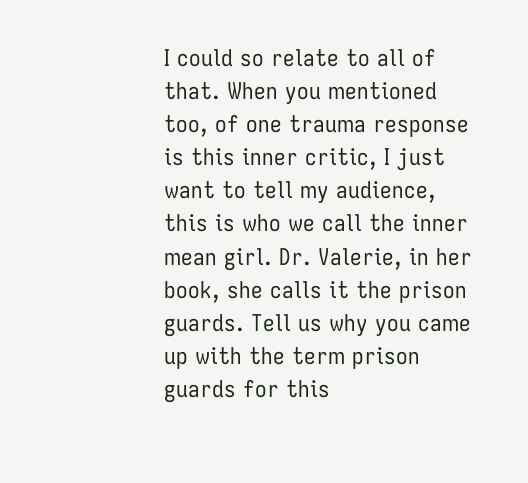I could so relate to all of that. When you mentioned too, of one trauma response is this inner critic, I just want to tell my audience, this is who we call the inner mean girl. Dr. Valerie, in her book, she calls it the prison guards. Tell us why you came up with the term prison guards for this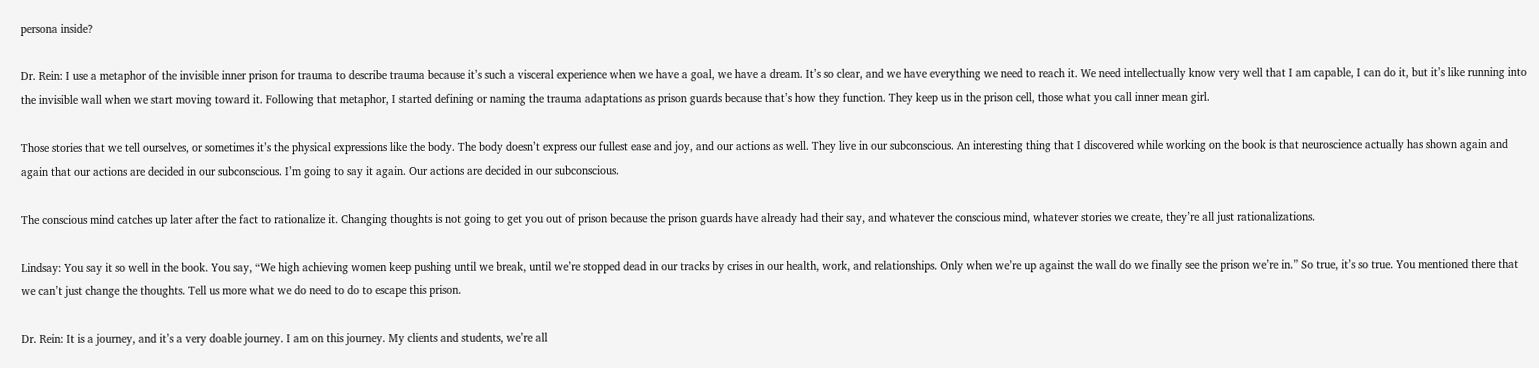persona inside?

Dr. Rein: I use a metaphor of the invisible inner prison for trauma to describe trauma because it’s such a visceral experience when we have a goal, we have a dream. It’s so clear, and we have everything we need to reach it. We need intellectually know very well that I am capable, I can do it, but it’s like running into the invisible wall when we start moving toward it. Following that metaphor, I started defining or naming the trauma adaptations as prison guards because that’s how they function. They keep us in the prison cell, those what you call inner mean girl.

Those stories that we tell ourselves, or sometimes it’s the physical expressions like the body. The body doesn’t express our fullest ease and joy, and our actions as well. They live in our subconscious. An interesting thing that I discovered while working on the book is that neuroscience actually has shown again and again that our actions are decided in our subconscious. I’m going to say it again. Our actions are decided in our subconscious.

The conscious mind catches up later after the fact to rationalize it. Changing thoughts is not going to get you out of prison because the prison guards have already had their say, and whatever the conscious mind, whatever stories we create, they’re all just rationalizations.

Lindsay: You say it so well in the book. You say, “We high achieving women keep pushing until we break, until we’re stopped dead in our tracks by crises in our health, work, and relationships. Only when we’re up against the wall do we finally see the prison we’re in.” So true, it’s so true. You mentioned there that we can’t just change the thoughts. Tell us more what we do need to do to escape this prison.

Dr. Rein: It is a journey, and it’s a very doable journey. I am on this journey. My clients and students, we’re all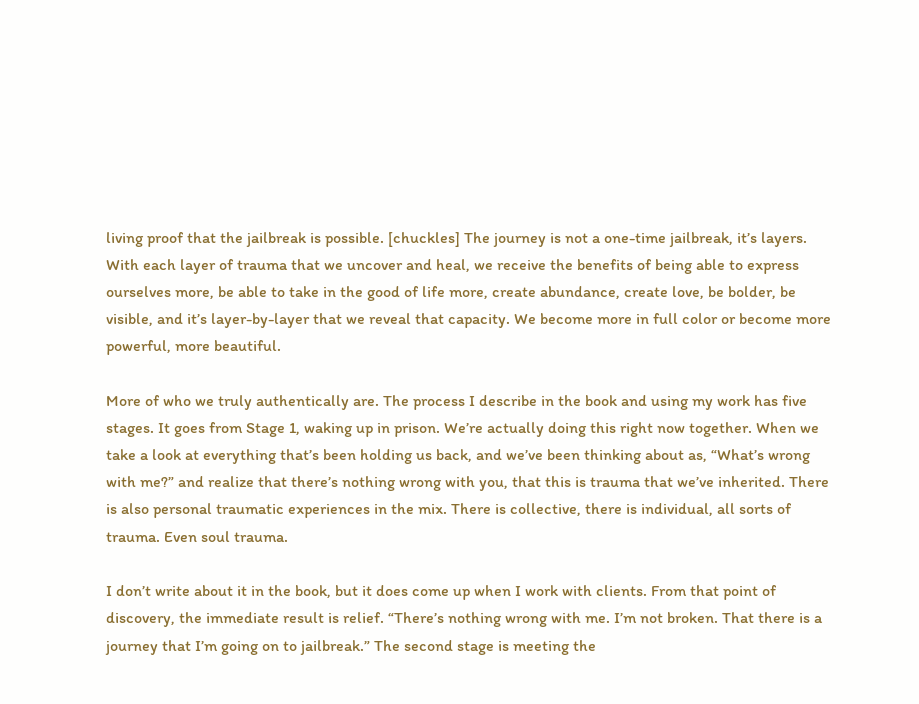living proof that the jailbreak is possible. [chuckles] The journey is not a one-time jailbreak, it’s layers. With each layer of trauma that we uncover and heal, we receive the benefits of being able to express ourselves more, be able to take in the good of life more, create abundance, create love, be bolder, be visible, and it’s layer-by-layer that we reveal that capacity. We become more in full color or become more powerful, more beautiful.

More of who we truly authentically are. The process I describe in the book and using my work has five stages. It goes from Stage 1, waking up in prison. We’re actually doing this right now together. When we take a look at everything that’s been holding us back, and we’ve been thinking about as, “What’s wrong with me?” and realize that there’s nothing wrong with you, that this is trauma that we’ve inherited. There is also personal traumatic experiences in the mix. There is collective, there is individual, all sorts of trauma. Even soul trauma.

I don’t write about it in the book, but it does come up when I work with clients. From that point of discovery, the immediate result is relief. “There’s nothing wrong with me. I’m not broken. That there is a journey that I’m going on to jailbreak.” The second stage is meeting the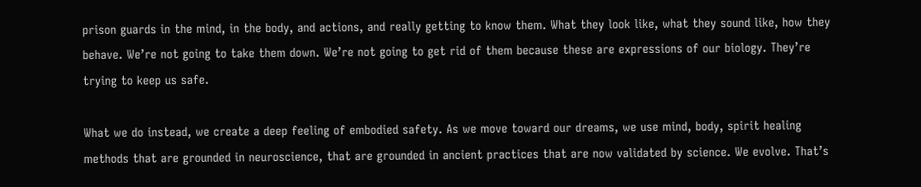prison guards in the mind, in the body, and actions, and really getting to know them. What they look like, what they sound like, how they behave. We’re not going to take them down. We’re not going to get rid of them because these are expressions of our biology. They’re trying to keep us safe.

What we do instead, we create a deep feeling of embodied safety. As we move toward our dreams, we use mind, body, spirit healing methods that are grounded in neuroscience, that are grounded in ancient practices that are now validated by science. We evolve. That’s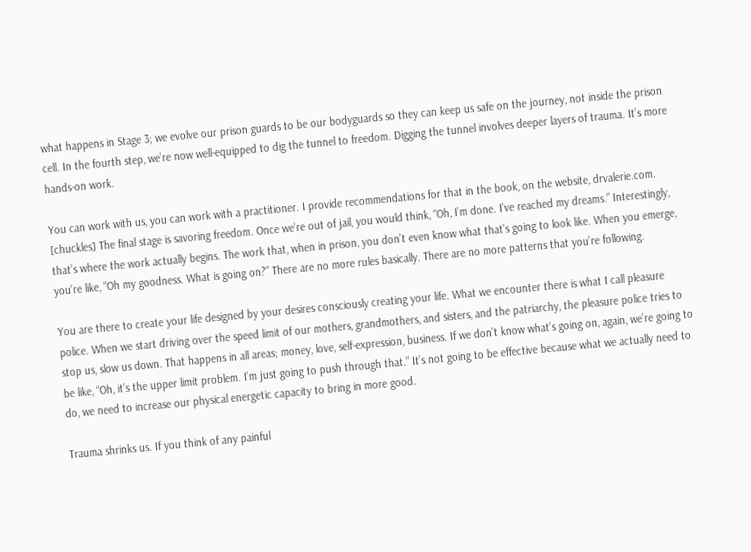what happens in Stage 3; we evolve our prison guards to be our bodyguards so they can keep us safe on the journey, not inside the prison cell. In the fourth step, we’re now well-equipped to dig the tunnel to freedom. Digging the tunnel involves deeper layers of trauma. It’s more hands-on work.

You can work with us, you can work with a practitioner. I provide recommendations for that in the book, on the website, drvalerie.com. [chuckles] The final stage is savoring freedom. Once we’re out of jail, you would think, “Oh, I’m done. I’ve reached my dreams.” Interestingly, that’s where the work actually begins. The work that, when in prison, you don’t even know what that’s going to look like. When you emerge, you’re like, “Oh my goodness. What is going on?” There are no more rules basically. There are no more patterns that you’re following.

You are there to create your life designed by your desires consciously creating your life. What we encounter there is what I call pleasure police. When we start driving over the speed limit of our mothers, grandmothers, and sisters, and the patriarchy, the pleasure police tries to stop us, slow us down. That happens in all areas; money, love, self-expression, business. If we don’t know what’s going on, again, we’re going to be like, “Oh, it’s the upper limit problem. I’m just going to push through that.” It’s not going to be effective because what we actually need to do, we need to increase our physical energetic capacity to bring in more good.

Trauma shrinks us. If you think of any painful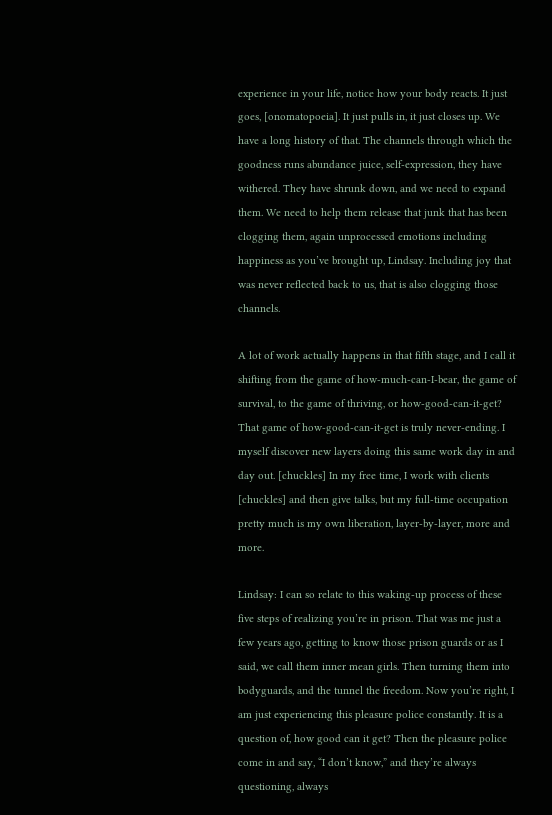experience in your life, notice how your body reacts. It just goes, [onomatopoeia]. It just pulls in, it just closes up. We have a long history of that. The channels through which the goodness runs abundance juice, self-expression, they have withered. They have shrunk down, and we need to expand them. We need to help them release that junk that has been clogging them, again unprocessed emotions including happiness as you’ve brought up, Lindsay. Including joy that was never reflected back to us, that is also clogging those channels.

A lot of work actually happens in that fifth stage, and I call it shifting from the game of how-much-can-I-bear, the game of survival, to the game of thriving, or how-good-can-it-get? That game of how-good-can-it-get is truly never-ending. I myself discover new layers doing this same work day in and day out. [chuckles] In my free time, I work with clients [chuckles] and then give talks, but my full-time occupation pretty much is my own liberation, layer-by-layer, more and more.

Lindsay: I can so relate to this waking-up process of these five steps of realizing you’re in prison. That was me just a few years ago, getting to know those prison guards or as I said, we call them inner mean girls. Then turning them into bodyguards, and the tunnel the freedom. Now you’re right, I am just experiencing this pleasure police constantly. It is a question of, how good can it get? Then the pleasure police come in and say, “I don’t know,” and they’re always questioning, always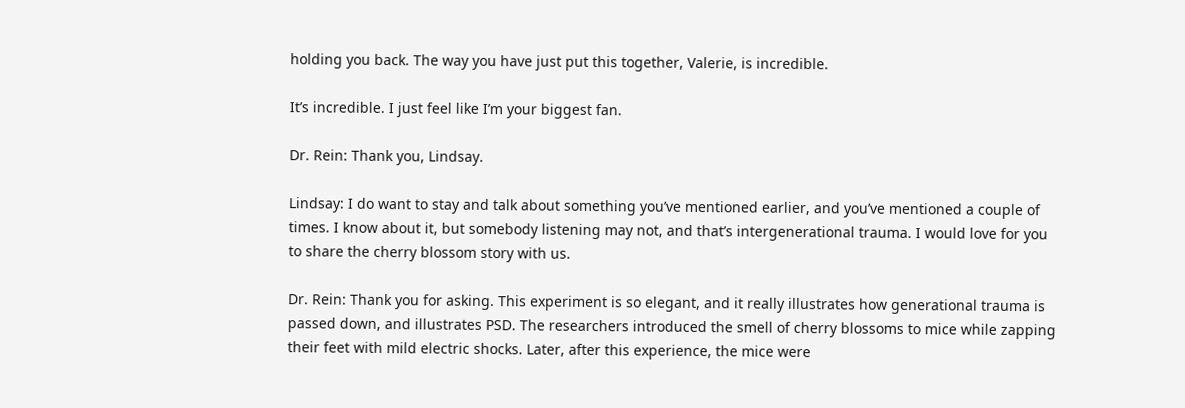holding you back. The way you have just put this together, Valerie, is incredible.

It’s incredible. I just feel like I’m your biggest fan.

Dr. Rein: Thank you, Lindsay.

Lindsay: I do want to stay and talk about something you’ve mentioned earlier, and you’ve mentioned a couple of times. I know about it, but somebody listening may not, and that’s intergenerational trauma. I would love for you to share the cherry blossom story with us.

Dr. Rein: Thank you for asking. This experiment is so elegant, and it really illustrates how generational trauma is passed down, and illustrates PSD. The researchers introduced the smell of cherry blossoms to mice while zapping their feet with mild electric shocks. Later, after this experience, the mice were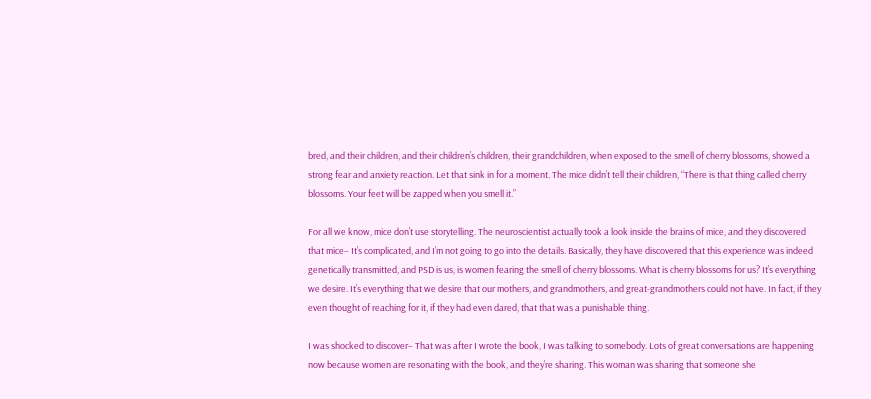bred, and their children, and their children’s children, their grandchildren, when exposed to the smell of cherry blossoms, showed a strong fear and anxiety reaction. Let that sink in for a moment. The mice didn’t tell their children, “There is that thing called cherry blossoms. Your feet will be zapped when you smell it.”

For all we know, mice don’t use storytelling. The neuroscientist actually took a look inside the brains of mice, and they discovered that mice– It’s complicated, and I’m not going to go into the details. Basically, they have discovered that this experience was indeed genetically transmitted, and PSD is us, is women fearing the smell of cherry blossoms. What is cherry blossoms for us? It’s everything we desire. It’s everything that we desire that our mothers, and grandmothers, and great-grandmothers could not have. In fact, if they even thought of reaching for it, if they had even dared, that that was a punishable thing.

I was shocked to discover– That was after I wrote the book, I was talking to somebody. Lots of great conversations are happening now because women are resonating with the book, and they’re sharing. This woman was sharing that someone she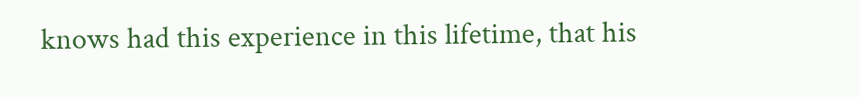knows had this experience in this lifetime, that his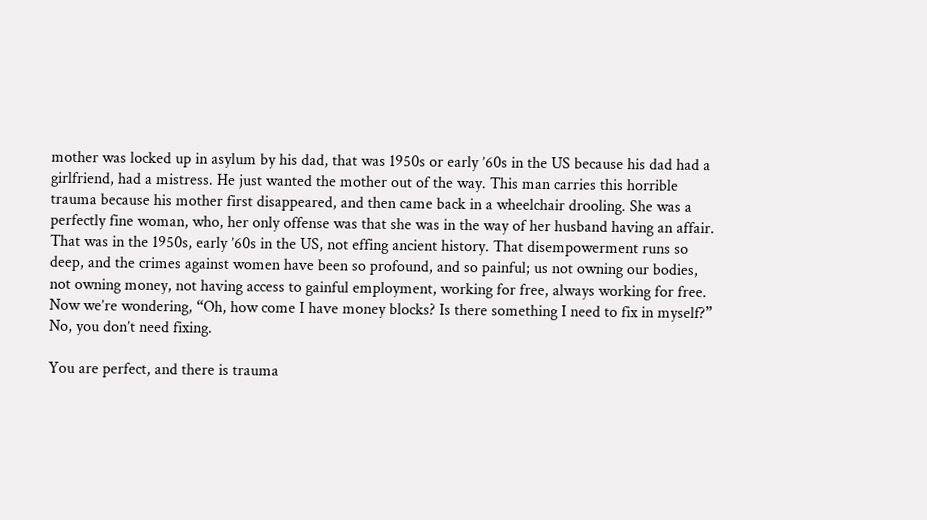mother was locked up in asylum by his dad, that was 1950s or early ’60s in the US because his dad had a girlfriend, had a mistress. He just wanted the mother out of the way. This man carries this horrible trauma because his mother first disappeared, and then came back in a wheelchair drooling. She was a perfectly fine woman, who, her only offense was that she was in the way of her husband having an affair. That was in the 1950s, early ’60s in the US, not effing ancient history. That disempowerment runs so deep, and the crimes against women have been so profound, and so painful; us not owning our bodies, not owning money, not having access to gainful employment, working for free, always working for free. Now we’re wondering, “Oh, how come I have money blocks? Is there something I need to fix in myself?” No, you don’t need fixing.

You are perfect, and there is trauma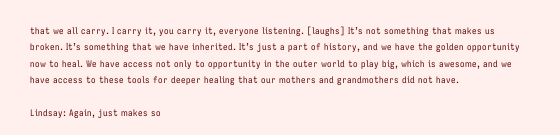that we all carry. I carry it, you carry it, everyone listening. [laughs] It’s not something that makes us broken. It’s something that we have inherited. It’s just a part of history, and we have the golden opportunity now to heal. We have access not only to opportunity in the outer world to play big, which is awesome, and we have access to these tools for deeper healing that our mothers and grandmothers did not have.

Lindsay: Again, just makes so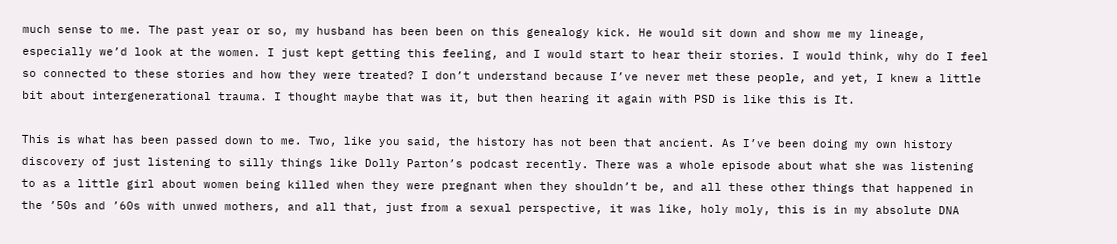much sense to me. The past year or so, my husband has been been on this genealogy kick. He would sit down and show me my lineage, especially we’d look at the women. I just kept getting this feeling, and I would start to hear their stories. I would think, why do I feel so connected to these stories and how they were treated? I don’t understand because I’ve never met these people, and yet, I knew a little bit about intergenerational trauma. I thought maybe that was it, but then hearing it again with PSD is like this is It.

This is what has been passed down to me. Two, like you said, the history has not been that ancient. As I’ve been doing my own history discovery of just listening to silly things like Dolly Parton’s podcast recently. There was a whole episode about what she was listening to as a little girl about women being killed when they were pregnant when they shouldn’t be, and all these other things that happened in the ’50s and ’60s with unwed mothers, and all that, just from a sexual perspective, it was like, holy moly, this is in my absolute DNA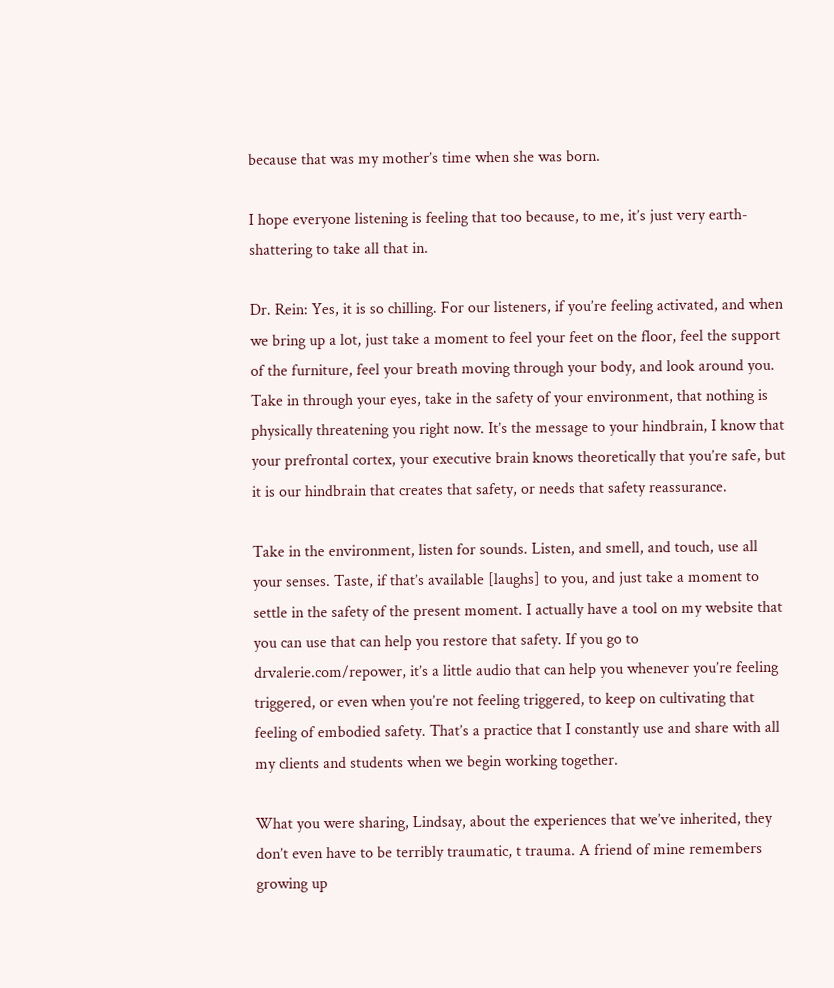because that was my mother’s time when she was born.

I hope everyone listening is feeling that too because, to me, it’s just very earth-shattering to take all that in.

Dr. Rein: Yes, it is so chilling. For our listeners, if you’re feeling activated, and when we bring up a lot, just take a moment to feel your feet on the floor, feel the support of the furniture, feel your breath moving through your body, and look around you. Take in through your eyes, take in the safety of your environment, that nothing is physically threatening you right now. It’s the message to your hindbrain, I know that your prefrontal cortex, your executive brain knows theoretically that you’re safe, but it is our hindbrain that creates that safety, or needs that safety reassurance.

Take in the environment, listen for sounds. Listen, and smell, and touch, use all your senses. Taste, if that’s available [laughs] to you, and just take a moment to settle in the safety of the present moment. I actually have a tool on my website that you can use that can help you restore that safety. If you go to drvalerie.com/repower, it’s a little audio that can help you whenever you’re feeling triggered, or even when you’re not feeling triggered, to keep on cultivating that feeling of embodied safety. That’s a practice that I constantly use and share with all my clients and students when we begin working together.

What you were sharing, Lindsay, about the experiences that we’ve inherited, they don’t even have to be terribly traumatic, t trauma. A friend of mine remembers growing up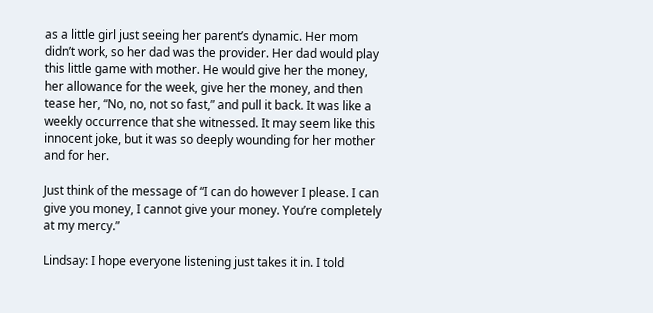as a little girl just seeing her parent’s dynamic. Her mom didn’t work, so her dad was the provider. Her dad would play this little game with mother. He would give her the money, her allowance for the week, give her the money, and then tease her, “No, no, not so fast,” and pull it back. It was like a weekly occurrence that she witnessed. It may seem like this innocent joke, but it was so deeply wounding for her mother and for her.

Just think of the message of “I can do however I please. I can give you money, I cannot give your money. You’re completely at my mercy.”

Lindsay: I hope everyone listening just takes it in. I told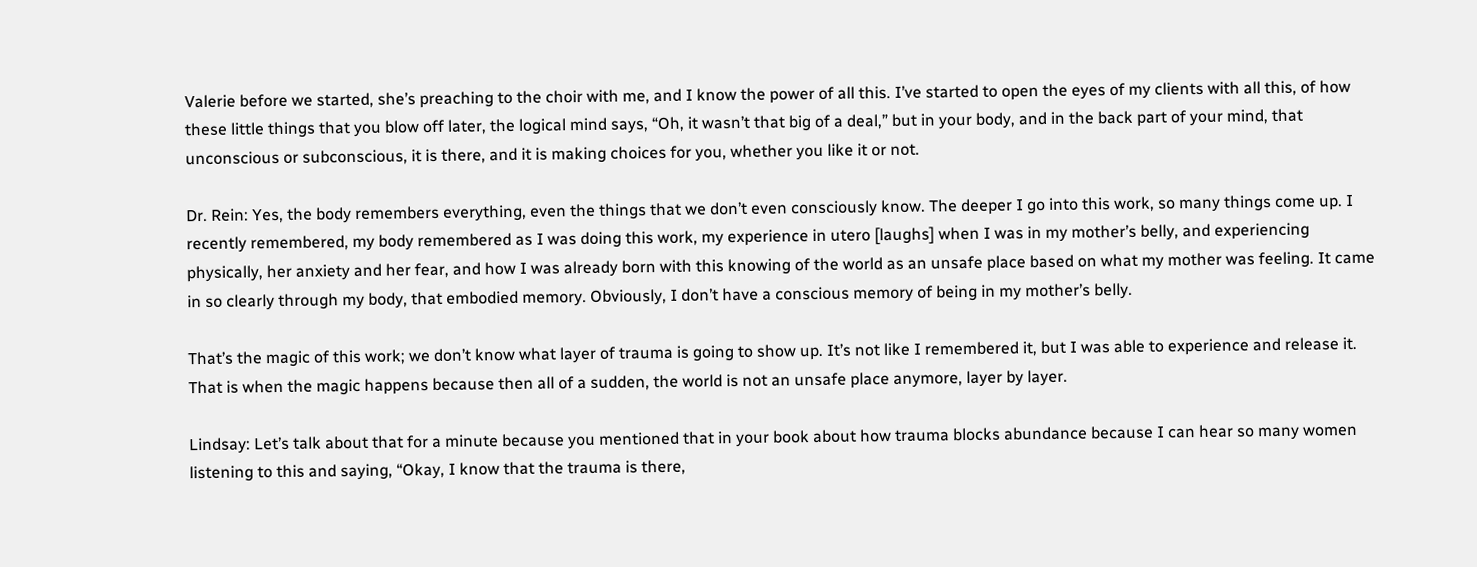Valerie before we started, she’s preaching to the choir with me, and I know the power of all this. I’ve started to open the eyes of my clients with all this, of how these little things that you blow off later, the logical mind says, “Oh, it wasn’t that big of a deal,” but in your body, and in the back part of your mind, that unconscious or subconscious, it is there, and it is making choices for you, whether you like it or not.

Dr. Rein: Yes, the body remembers everything, even the things that we don’t even consciously know. The deeper I go into this work, so many things come up. I recently remembered, my body remembered as I was doing this work, my experience in utero [laughs] when I was in my mother’s belly, and experiencing physically, her anxiety and her fear, and how I was already born with this knowing of the world as an unsafe place based on what my mother was feeling. It came in so clearly through my body, that embodied memory. Obviously, I don’t have a conscious memory of being in my mother’s belly.

That’s the magic of this work; we don’t know what layer of trauma is going to show up. It’s not like I remembered it, but I was able to experience and release it. That is when the magic happens because then all of a sudden, the world is not an unsafe place anymore, layer by layer.

Lindsay: Let’s talk about that for a minute because you mentioned that in your book about how trauma blocks abundance because I can hear so many women listening to this and saying, “Okay, I know that the trauma is there,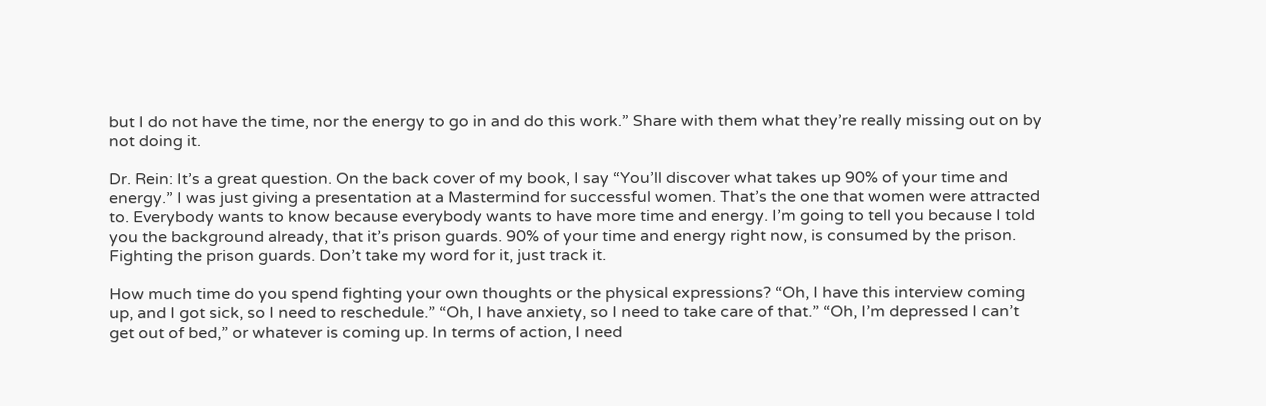but I do not have the time, nor the energy to go in and do this work.” Share with them what they’re really missing out on by not doing it.

Dr. Rein: It’s a great question. On the back cover of my book, I say “You’ll discover what takes up 90% of your time and energy.” I was just giving a presentation at a Mastermind for successful women. That’s the one that women were attracted to. Everybody wants to know because everybody wants to have more time and energy. I’m going to tell you because I told you the background already, that it’s prison guards. 90% of your time and energy right now, is consumed by the prison. Fighting the prison guards. Don’t take my word for it, just track it.

How much time do you spend fighting your own thoughts or the physical expressions? “Oh, I have this interview coming up, and I got sick, so I need to reschedule.” “Oh, I have anxiety, so I need to take care of that.” “Oh, I’m depressed I can’t get out of bed,” or whatever is coming up. In terms of action, I need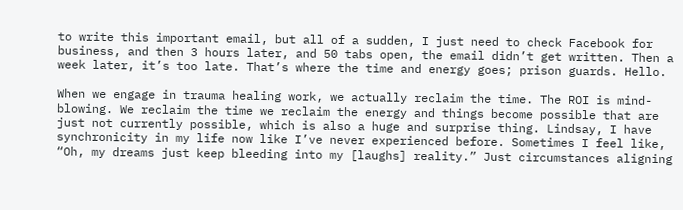to write this important email, but all of a sudden, I just need to check Facebook for business, and then 3 hours later, and 50 tabs open, the email didn’t get written. Then a week later, it’s too late. That’s where the time and energy goes; prison guards. Hello.

When we engage in trauma healing work, we actually reclaim the time. The ROI is mind-blowing. We reclaim the time we reclaim the energy and things become possible that are just not currently possible, which is also a huge and surprise thing. Lindsay, I have synchronicity in my life now like I’ve never experienced before. Sometimes I feel like, “Oh, my dreams just keep bleeding into my [laughs] reality.” Just circumstances aligning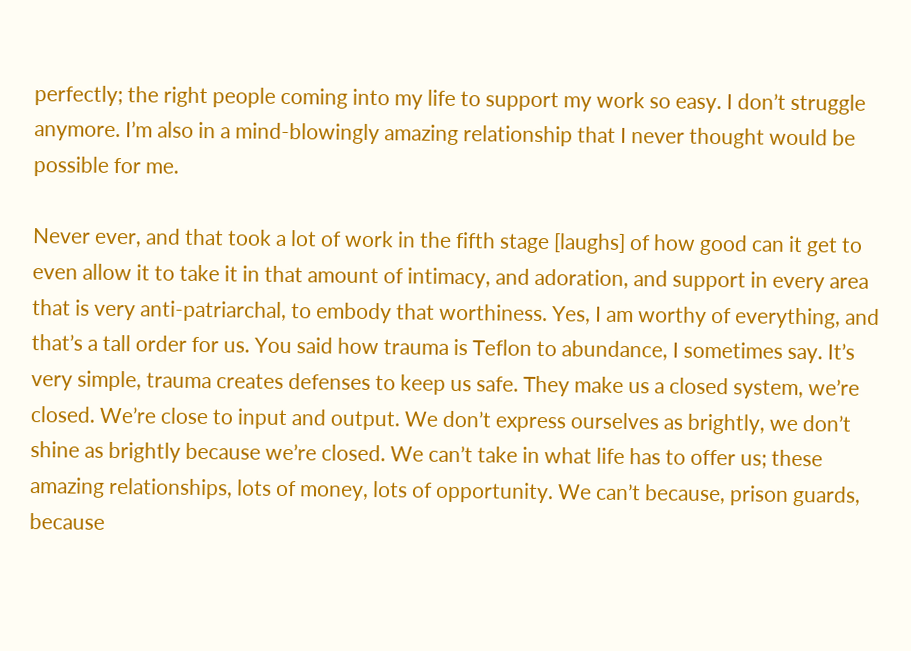perfectly; the right people coming into my life to support my work so easy. I don’t struggle anymore. I’m also in a mind-blowingly amazing relationship that I never thought would be possible for me.

Never ever, and that took a lot of work in the fifth stage [laughs] of how good can it get to even allow it to take it in that amount of intimacy, and adoration, and support in every area that is very anti-patriarchal, to embody that worthiness. Yes, I am worthy of everything, and that’s a tall order for us. You said how trauma is Teflon to abundance, I sometimes say. It’s very simple, trauma creates defenses to keep us safe. They make us a closed system, we’re closed. We’re close to input and output. We don’t express ourselves as brightly, we don’t shine as brightly because we’re closed. We can’t take in what life has to offer us; these amazing relationships, lots of money, lots of opportunity. We can’t because, prison guards, because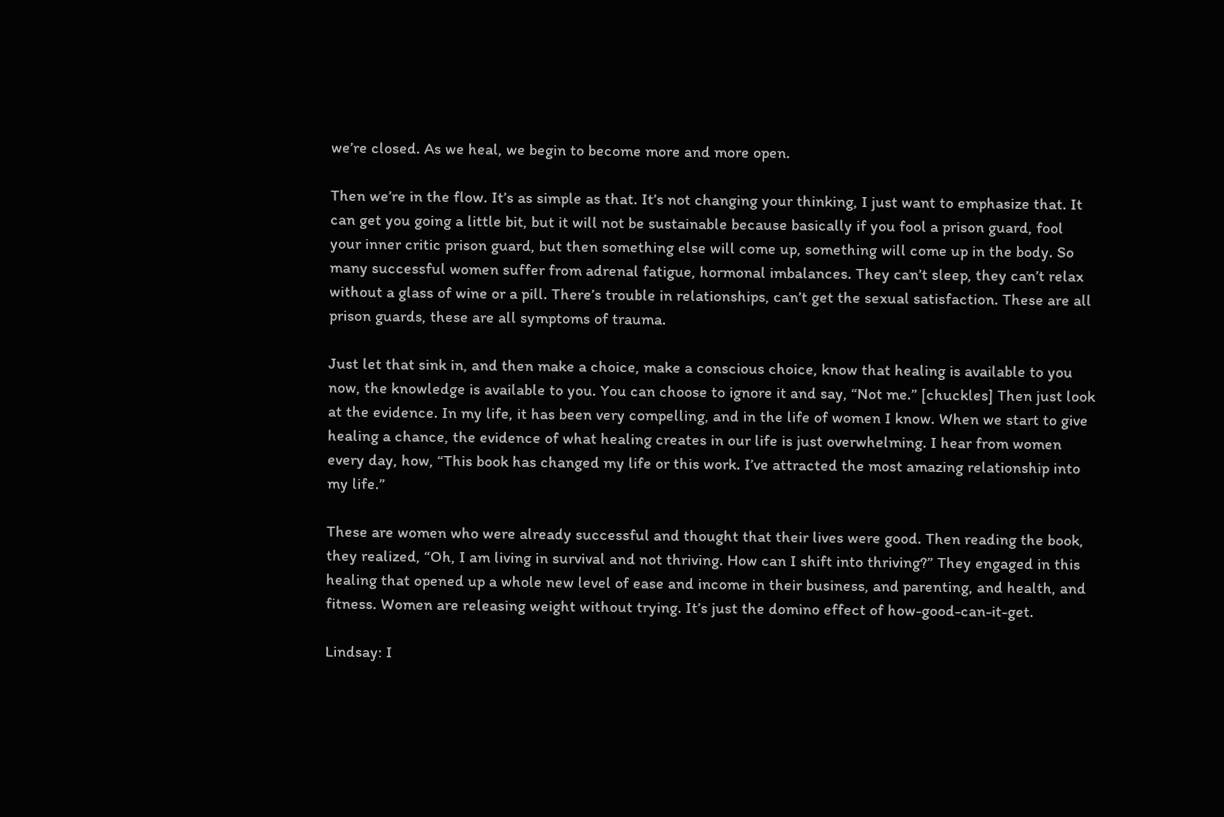we’re closed. As we heal, we begin to become more and more open.

Then we’re in the flow. It’s as simple as that. It’s not changing your thinking, I just want to emphasize that. It can get you going a little bit, but it will not be sustainable because basically if you fool a prison guard, fool your inner critic prison guard, but then something else will come up, something will come up in the body. So many successful women suffer from adrenal fatigue, hormonal imbalances. They can’t sleep, they can’t relax without a glass of wine or a pill. There’s trouble in relationships, can’t get the sexual satisfaction. These are all prison guards, these are all symptoms of trauma.

Just let that sink in, and then make a choice, make a conscious choice, know that healing is available to you now, the knowledge is available to you. You can choose to ignore it and say, “Not me.” [chuckles] Then just look at the evidence. In my life, it has been very compelling, and in the life of women I know. When we start to give healing a chance, the evidence of what healing creates in our life is just overwhelming. I hear from women every day, how, “This book has changed my life or this work. I’ve attracted the most amazing relationship into my life.”

These are women who were already successful and thought that their lives were good. Then reading the book, they realized, “Oh, I am living in survival and not thriving. How can I shift into thriving?” They engaged in this healing that opened up a whole new level of ease and income in their business, and parenting, and health, and fitness. Women are releasing weight without trying. It’s just the domino effect of how-good-can-it-get.

Lindsay: I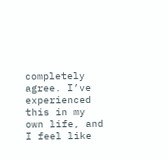completely agree. I’ve experienced this in my own life, and I feel like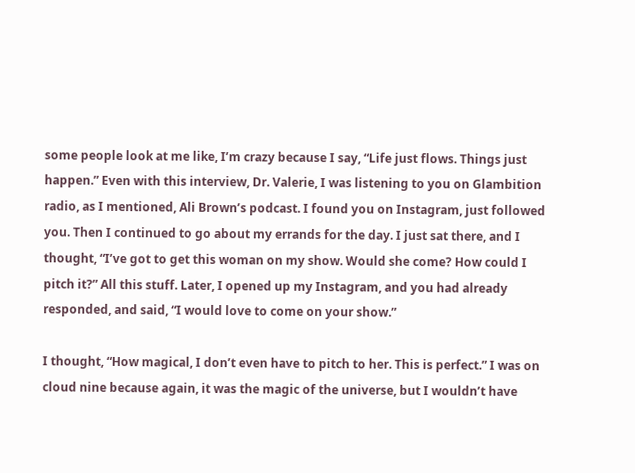some people look at me like, I’m crazy because I say, “Life just flows. Things just happen.” Even with this interview, Dr. Valerie, I was listening to you on Glambition radio, as I mentioned, Ali Brown’s podcast. I found you on Instagram, just followed you. Then I continued to go about my errands for the day. I just sat there, and I thought, “I’ve got to get this woman on my show. Would she come? How could I pitch it?” All this stuff. Later, I opened up my Instagram, and you had already responded, and said, “I would love to come on your show.”

I thought, “How magical, I don’t even have to pitch to her. This is perfect.” I was on cloud nine because again, it was the magic of the universe, but I wouldn’t have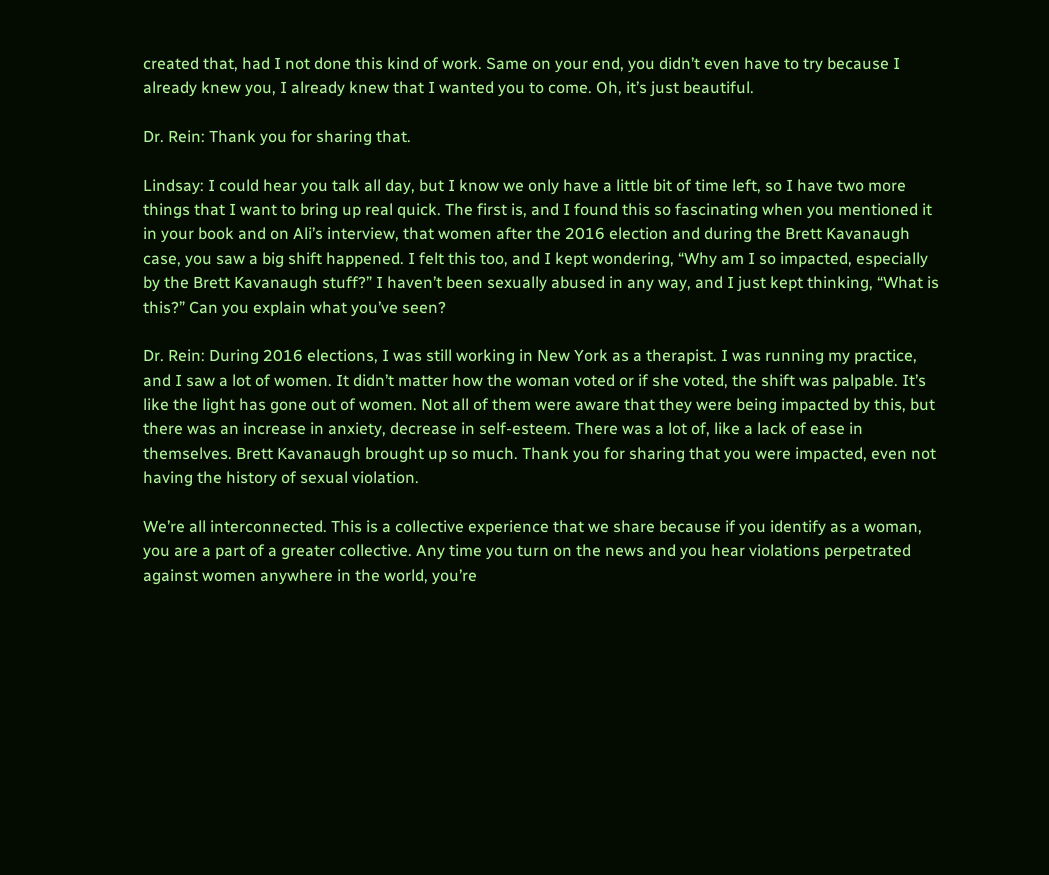created that, had I not done this kind of work. Same on your end, you didn’t even have to try because I already knew you, I already knew that I wanted you to come. Oh, it’s just beautiful.

Dr. Rein: Thank you for sharing that.

Lindsay: I could hear you talk all day, but I know we only have a little bit of time left, so I have two more things that I want to bring up real quick. The first is, and I found this so fascinating when you mentioned it in your book and on Ali’s interview, that women after the 2016 election and during the Brett Kavanaugh case, you saw a big shift happened. I felt this too, and I kept wondering, “Why am I so impacted, especially by the Brett Kavanaugh stuff?” I haven’t been sexually abused in any way, and I just kept thinking, “What is this?” Can you explain what you’ve seen?

Dr. Rein: During 2016 elections, I was still working in New York as a therapist. I was running my practice, and I saw a lot of women. It didn’t matter how the woman voted or if she voted, the shift was palpable. It’s like the light has gone out of women. Not all of them were aware that they were being impacted by this, but there was an increase in anxiety, decrease in self-esteem. There was a lot of, like a lack of ease in themselves. Brett Kavanaugh brought up so much. Thank you for sharing that you were impacted, even not having the history of sexual violation.

We’re all interconnected. This is a collective experience that we share because if you identify as a woman, you are a part of a greater collective. Any time you turn on the news and you hear violations perpetrated against women anywhere in the world, you’re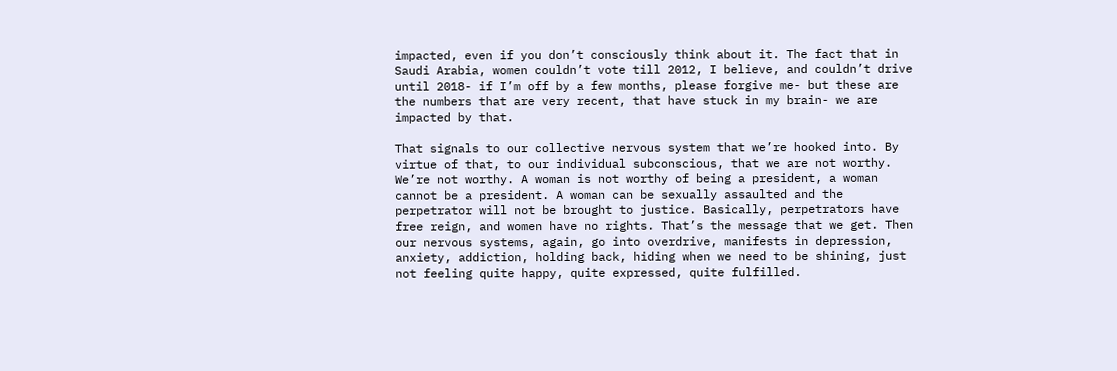impacted, even if you don’t consciously think about it. The fact that in Saudi Arabia, women couldn’t vote till 2012, I believe, and couldn’t drive until 2018- if I’m off by a few months, please forgive me- but these are the numbers that are very recent, that have stuck in my brain- we are impacted by that.

That signals to our collective nervous system that we’re hooked into. By virtue of that, to our individual subconscious, that we are not worthy. We’re not worthy. A woman is not worthy of being a president, a woman cannot be a president. A woman can be sexually assaulted and the perpetrator will not be brought to justice. Basically, perpetrators have free reign, and women have no rights. That’s the message that we get. Then our nervous systems, again, go into overdrive, manifests in depression, anxiety, addiction, holding back, hiding when we need to be shining, just not feeling quite happy, quite expressed, quite fulfilled.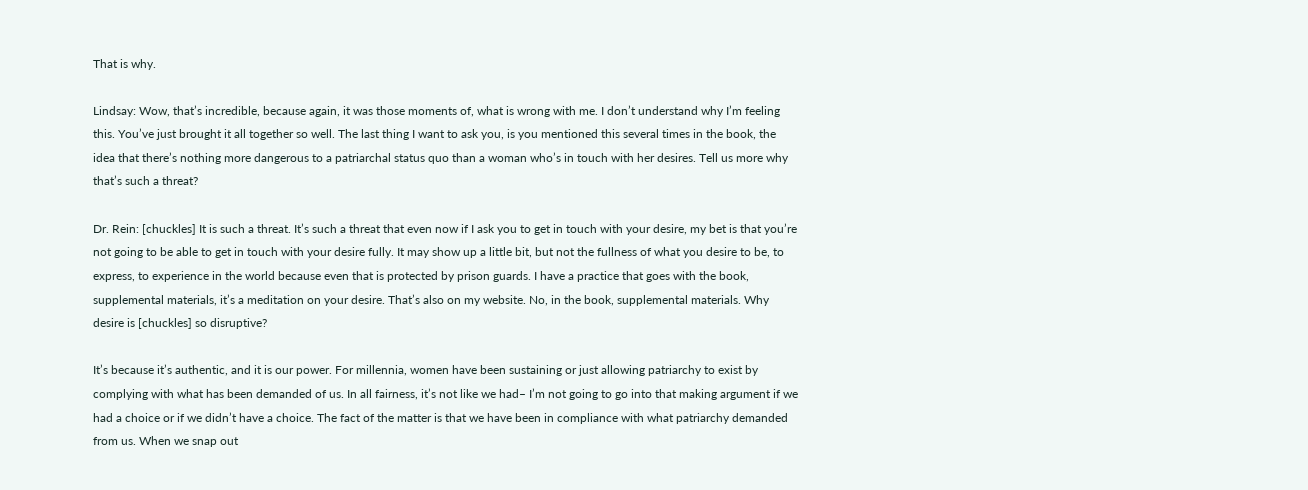That is why.

Lindsay: Wow, that’s incredible, because again, it was those moments of, what is wrong with me. I don’t understand why I’m feeling this. You’ve just brought it all together so well. The last thing I want to ask you, is you mentioned this several times in the book, the idea that there’s nothing more dangerous to a patriarchal status quo than a woman who’s in touch with her desires. Tell us more why that’s such a threat?

Dr. Rein: [chuckles] It is such a threat. It’s such a threat that even now if I ask you to get in touch with your desire, my bet is that you’re not going to be able to get in touch with your desire fully. It may show up a little bit, but not the fullness of what you desire to be, to express, to experience in the world because even that is protected by prison guards. I have a practice that goes with the book, supplemental materials, it’s a meditation on your desire. That’s also on my website. No, in the book, supplemental materials. Why desire is [chuckles] so disruptive?

It’s because it’s authentic, and it is our power. For millennia, women have been sustaining or just allowing patriarchy to exist by complying with what has been demanded of us. In all fairness, it’s not like we had– I’m not going to go into that making argument if we had a choice or if we didn’t have a choice. The fact of the matter is that we have been in compliance with what patriarchy demanded from us. When we snap out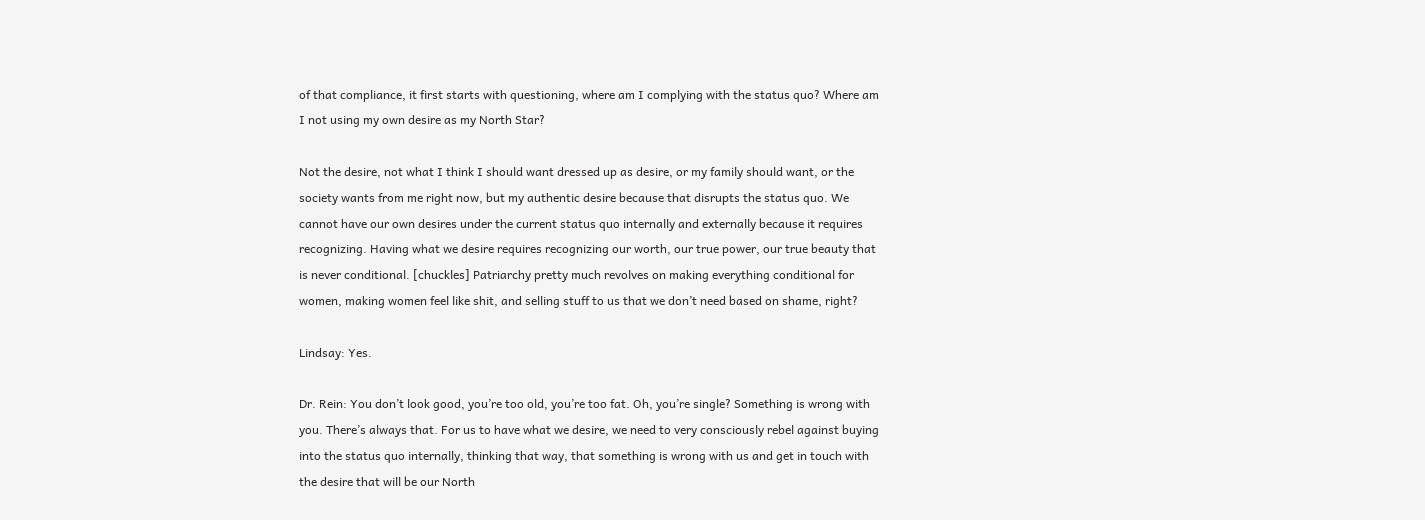of that compliance, it first starts with questioning, where am I complying with the status quo? Where am I not using my own desire as my North Star?

Not the desire, not what I think I should want dressed up as desire, or my family should want, or the society wants from me right now, but my authentic desire because that disrupts the status quo. We cannot have our own desires under the current status quo internally and externally because it requires recognizing. Having what we desire requires recognizing our worth, our true power, our true beauty that is never conditional. [chuckles] Patriarchy pretty much revolves on making everything conditional for women, making women feel like shit, and selling stuff to us that we don’t need based on shame, right?

Lindsay: Yes.

Dr. Rein: You don’t look good, you’re too old, you’re too fat. Oh, you’re single? Something is wrong with you. There’s always that. For us to have what we desire, we need to very consciously rebel against buying into the status quo internally, thinking that way, that something is wrong with us and get in touch with the desire that will be our North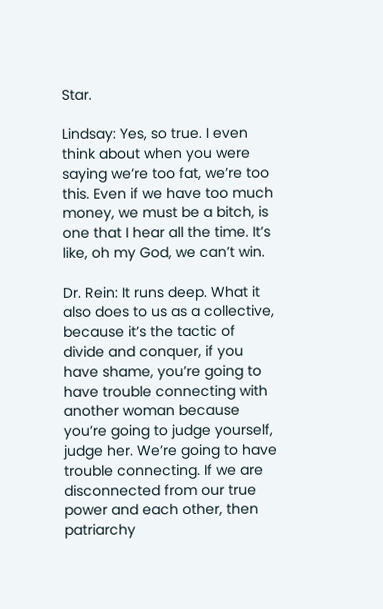Star.

Lindsay: Yes, so true. I even think about when you were saying we’re too fat, we’re too this. Even if we have too much money, we must be a bitch, is one that I hear all the time. It’s like, oh my God, we can’t win.

Dr. Rein: It runs deep. What it also does to us as a collective, because it’s the tactic of divide and conquer, if you have shame, you’re going to have trouble connecting with another woman because you’re going to judge yourself, judge her. We’re going to have trouble connecting. If we are disconnected from our true power and each other, then patriarchy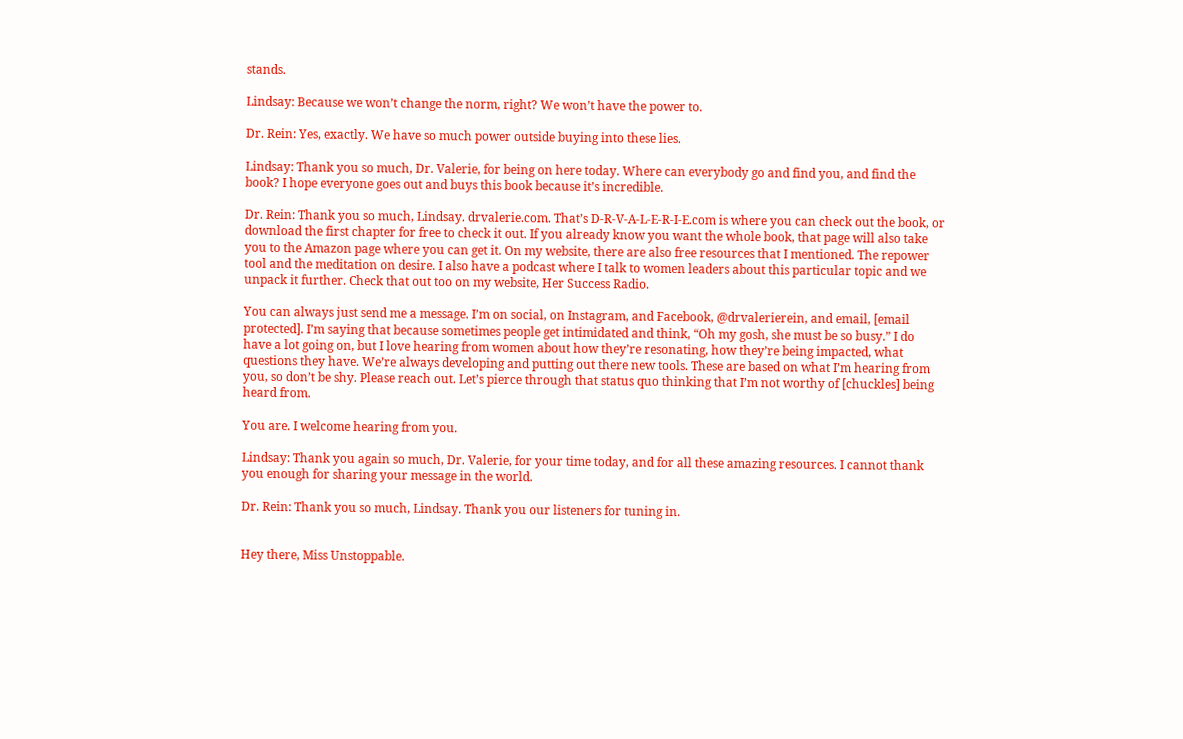stands.

Lindsay: Because we won’t change the norm, right? We won’t have the power to.

Dr. Rein: Yes, exactly. We have so much power outside buying into these lies.

Lindsay: Thank you so much, Dr. Valerie, for being on here today. Where can everybody go and find you, and find the book? I hope everyone goes out and buys this book because it’s incredible.

Dr. Rein: Thank you so much, Lindsay. drvalerie.com. That’s D-R-V-A-L-E-R-I-E.com is where you can check out the book, or download the first chapter for free to check it out. If you already know you want the whole book, that page will also take you to the Amazon page where you can get it. On my website, there are also free resources that I mentioned. The repower tool and the meditation on desire. I also have a podcast where I talk to women leaders about this particular topic and we unpack it further. Check that out too on my website, Her Success Radio.

You can always just send me a message. I’m on social, on Instagram, and Facebook, @drvalerierein, and email, [email protected]. I’m saying that because sometimes people get intimidated and think, “Oh my gosh, she must be so busy.” I do have a lot going on, but I love hearing from women about how they’re resonating, how they’re being impacted, what questions they have. We’re always developing and putting out there new tools. These are based on what I’m hearing from you, so don’t be shy. Please reach out. Let’s pierce through that status quo thinking that I’m not worthy of [chuckles] being heard from.

You are. I welcome hearing from you.

Lindsay: Thank you again so much, Dr. Valerie, for your time today, and for all these amazing resources. I cannot thank you enough for sharing your message in the world.

Dr. Rein: Thank you so much, Lindsay. Thank you our listeners for tuning in.


Hey there, Miss Unstoppable.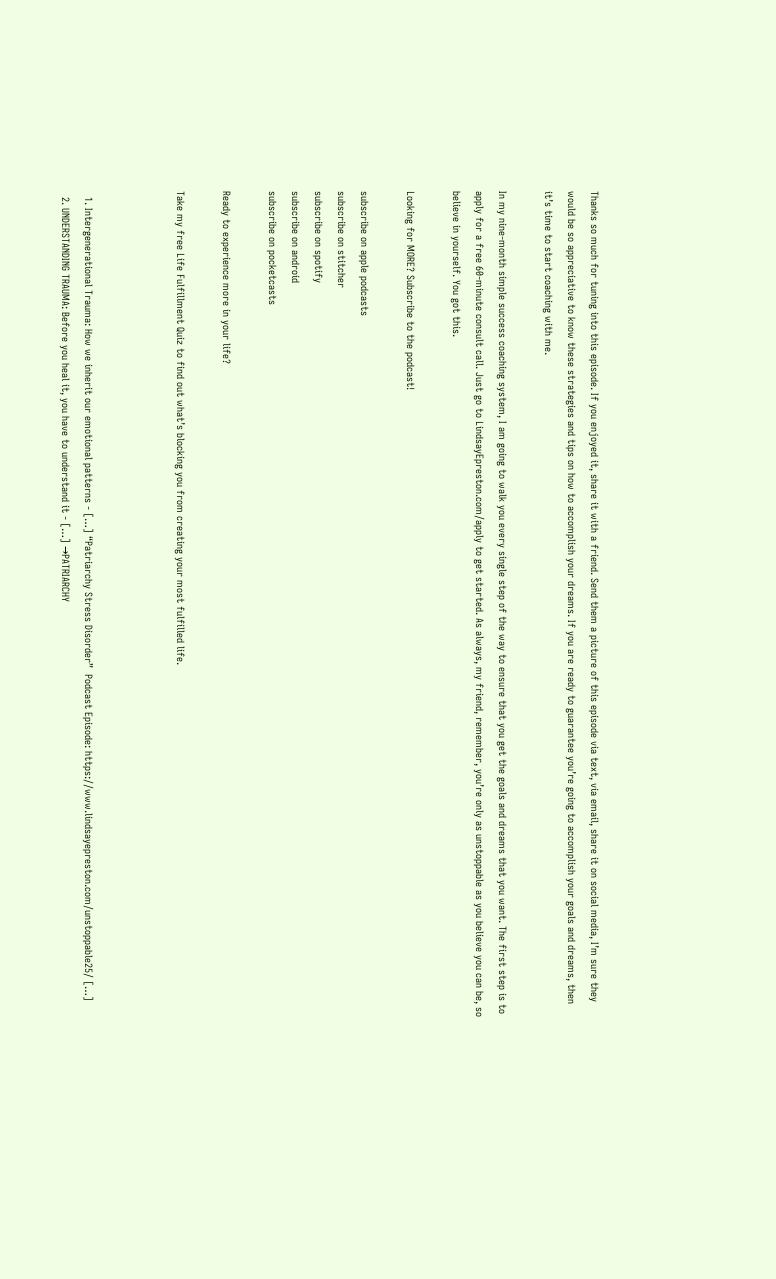Thanks so much for tuning into this episode. If you enjoyed it, share it with a friend. Send them a picture of this episode via text, via email, share it on social media, I’m sure they would be so appreciative to know these strategies and tips on how to accomplish your dreams. If you are ready to guarantee you’re going to accomplish your goals and dreams, then it’s time to start coaching with me.

In my nine-month simple success coaching system, I am going to walk you every single step of the way to ensure that you get the goals and dreams that you want. The first step is to apply for a free 60-minute consult call. Just go to LindsayEpreston.com/apply to get started. As always, my friend, remember, you’re only as unstoppable as you believe you can be, so believe in yourself. You got this.

Looking for MORE? Subscribe to the podcast!

subscribe on apple podcasts
subscribe on stitcher
subscribe on spotify
subscribe on android
subscribe on pocketcasts

Ready to experience more in your life?

Take my free Life Fulfillment Quiz to find out what’s blocking you from creating your most fulfilled life.



  1. Intergenerational Trauma: How we inherit our emotional patterns - […] “Patriarchy Stress Disorder”  Podcast Episode: https://www.lindsayepreston.com/unstoppable25/ […]
  2. UNDERSTANDING TRAUMA: Before you heal it, you have to understand it - […] →PATRIARCHY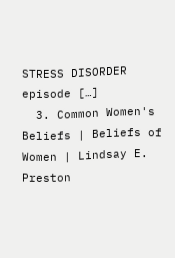STRESS DISORDER episode […]
  3. Common Women's Beliefs | Beliefs of Women | Lindsay E. Preston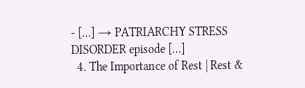- […] → PATRIARCHY STRESS DISORDER episode […]
  4. The Importance of Rest | Rest &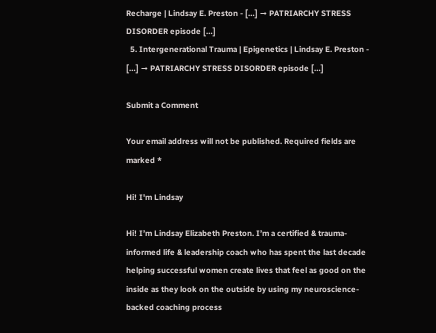Recharge | Lindsay E. Preston - […] → PATRIARCHY STRESS DISORDER episode […]
  5. Intergenerational Trauma | Epigenetics | Lindsay E. Preston - […] → PATRIARCHY STRESS DISORDER episode […]

Submit a Comment

Your email address will not be published. Required fields are marked *

Hi! I'm Lindsay

Hi! I’m Lindsay Elizabeth Preston. I’m a certified & trauma-informed life & leadership coach who has spent the last decade helping successful women create lives that feel as good on the inside as they look on the outside by using my neuroscience-backed coaching process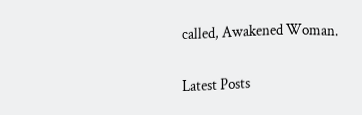called, Awakened Woman.

Latest Posts